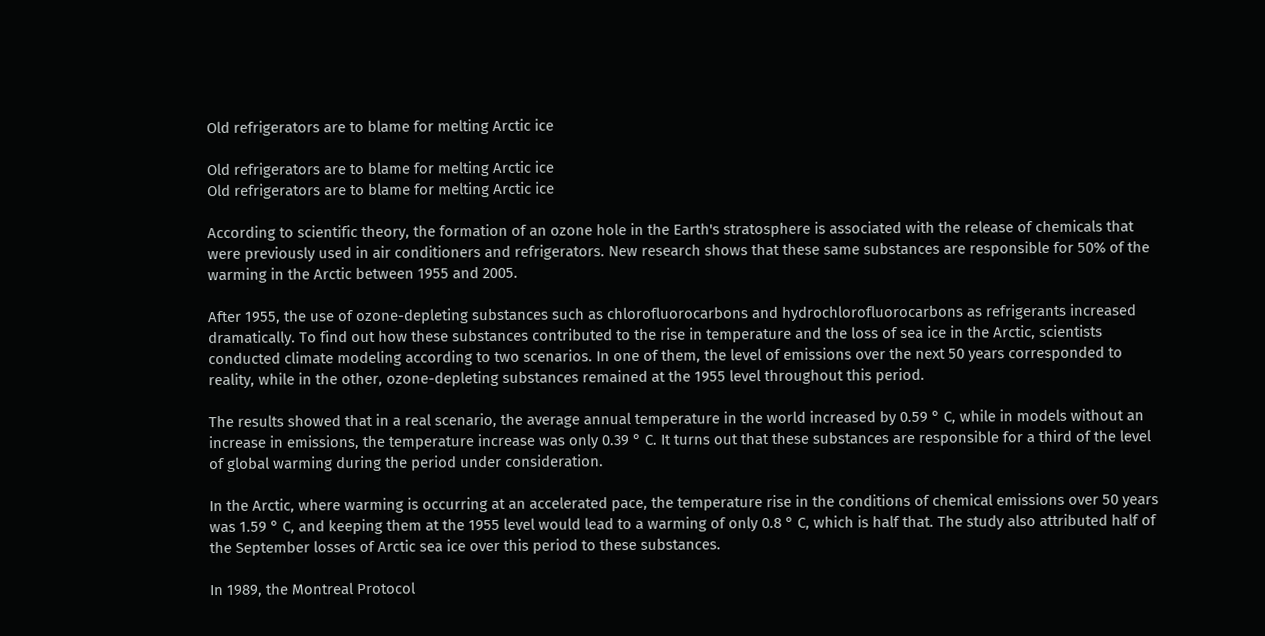Old refrigerators are to blame for melting Arctic ice

Old refrigerators are to blame for melting Arctic ice
Old refrigerators are to blame for melting Arctic ice

According to scientific theory, the formation of an ozone hole in the Earth's stratosphere is associated with the release of chemicals that were previously used in air conditioners and refrigerators. New research shows that these same substances are responsible for 50% of the warming in the Arctic between 1955 and 2005.

After 1955, the use of ozone-depleting substances such as chlorofluorocarbons and hydrochlorofluorocarbons as refrigerants increased dramatically. To find out how these substances contributed to the rise in temperature and the loss of sea ice in the Arctic, scientists conducted climate modeling according to two scenarios. In one of them, the level of emissions over the next 50 years corresponded to reality, while in the other, ozone-depleting substances remained at the 1955 level throughout this period.

The results showed that in a real scenario, the average annual temperature in the world increased by 0.59 ° C, while in models without an increase in emissions, the temperature increase was only 0.39 ° C. It turns out that these substances are responsible for a third of the level of global warming during the period under consideration.

In the Arctic, where warming is occurring at an accelerated pace, the temperature rise in the conditions of chemical emissions over 50 years was 1.59 ° C, and keeping them at the 1955 level would lead to a warming of only 0.8 ° C, which is half that. The study also attributed half of the September losses of Arctic sea ice over this period to these substances.

In 1989, the Montreal Protocol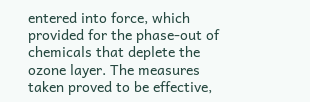entered into force, which provided for the phase-out of chemicals that deplete the ozone layer. The measures taken proved to be effective,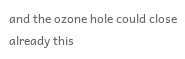and the ozone hole could close already this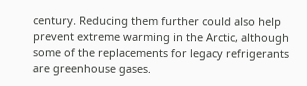century. Reducing them further could also help prevent extreme warming in the Arctic, although some of the replacements for legacy refrigerants are greenhouse gases.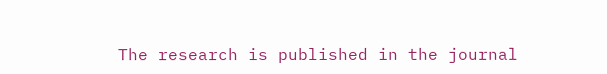The research is published in the journal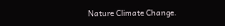Nature Climate Change.